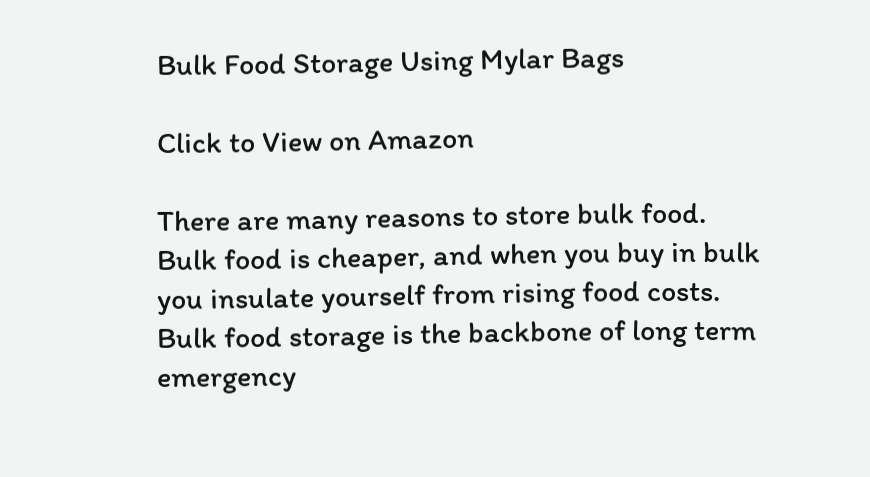Bulk Food Storage Using Mylar Bags

Click to View on Amazon

There are many reasons to store bulk food.  Bulk food is cheaper, and when you buy in bulk you insulate yourself from rising food costs.  Bulk food storage is the backbone of long term emergency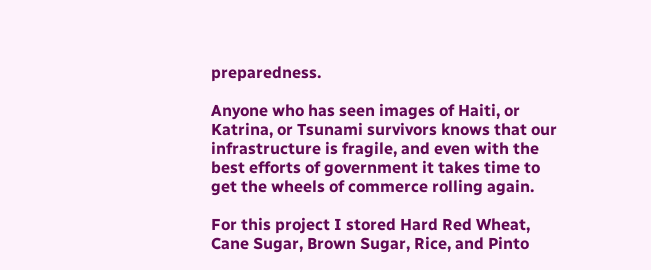preparedness.

Anyone who has seen images of Haiti, or Katrina, or Tsunami survivors knows that our infrastructure is fragile, and even with the best efforts of government it takes time to get the wheels of commerce rolling again.

For this project I stored Hard Red Wheat, Cane Sugar, Brown Sugar, Rice, and Pinto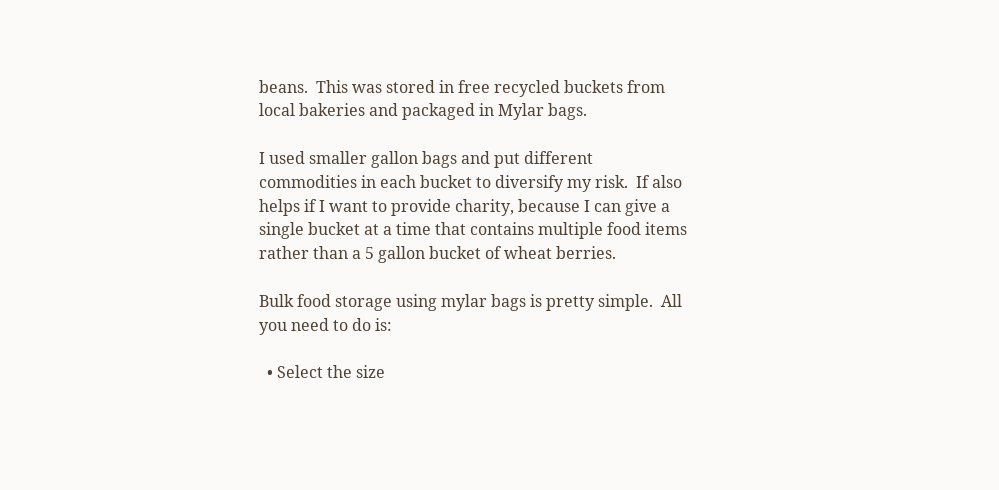beans.  This was stored in free recycled buckets from local bakeries and packaged in Mylar bags.

I used smaller gallon bags and put different commodities in each bucket to diversify my risk.  If also helps if I want to provide charity, because I can give a single bucket at a time that contains multiple food items rather than a 5 gallon bucket of wheat berries.

Bulk food storage using mylar bags is pretty simple.  All you need to do is:

  • Select the size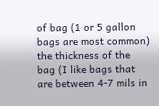of bag (1 or 5 gallon bags are most common) the thickness of the bag (I like bags that are between 4-7 mils in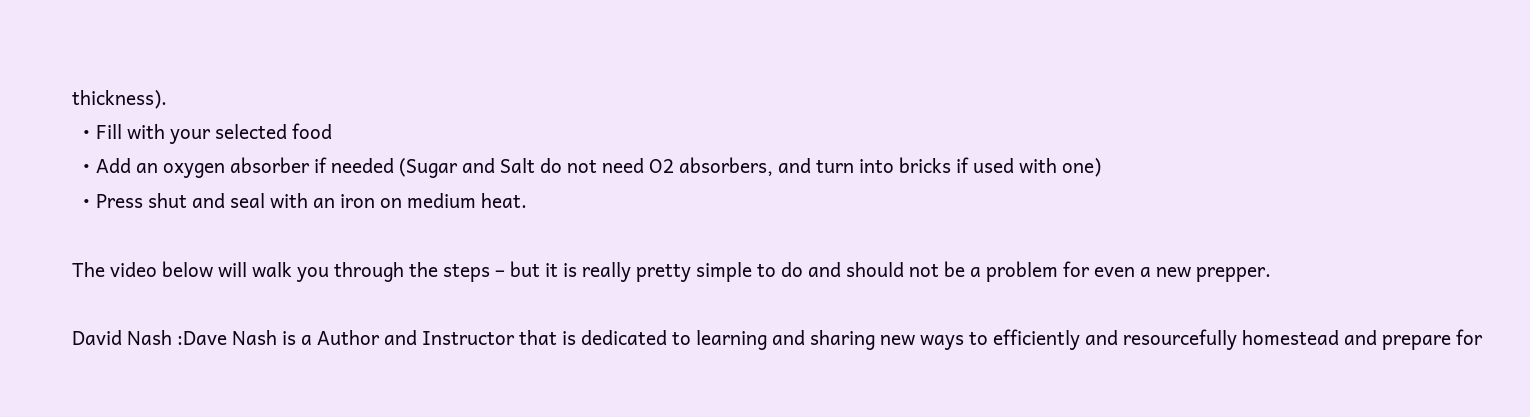thickness).
  • Fill with your selected food
  • Add an oxygen absorber if needed (Sugar and Salt do not need O2 absorbers, and turn into bricks if used with one)
  • Press shut and seal with an iron on medium heat.

The video below will walk you through the steps – but it is really pretty simple to do and should not be a problem for even a new prepper.

David Nash :Dave Nash is a Author and Instructor that is dedicated to learning and sharing new ways to efficiently and resourcefully homestead and prepare for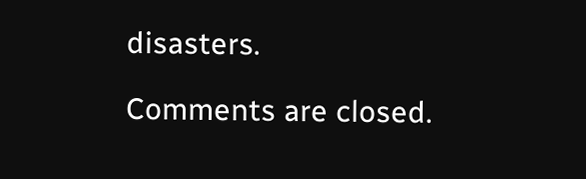disasters.

Comments are closed.